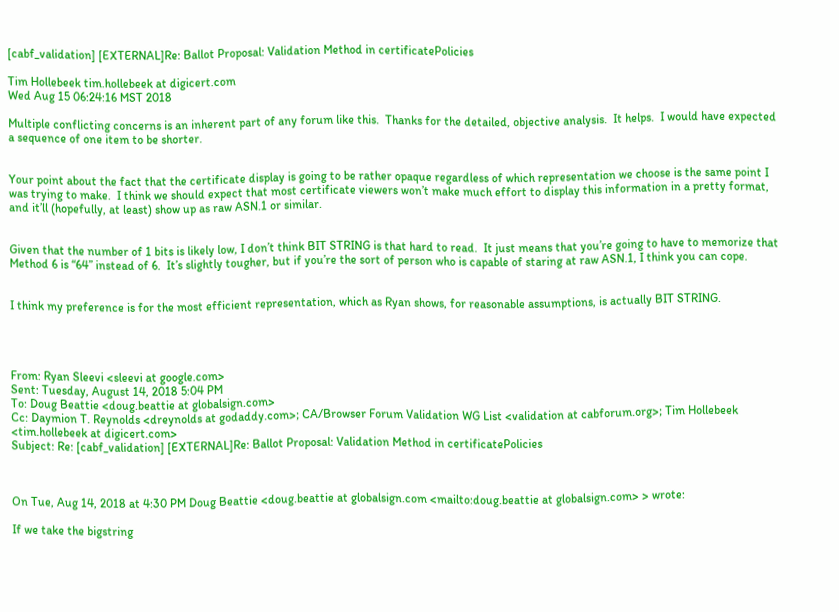[cabf_validation] [EXTERNAL]Re: Ballot Proposal: Validation Method in certificatePolicies

Tim Hollebeek tim.hollebeek at digicert.com
Wed Aug 15 06:24:16 MST 2018

Multiple conflicting concerns is an inherent part of any forum like this.  Thanks for the detailed, objective analysis.  It helps.  I would have expected a sequence of one item to be shorter.


Your point about the fact that the certificate display is going to be rather opaque regardless of which representation we choose is the same point I was trying to make.  I think we should expect that most certificate viewers won’t make much effort to display this information in a pretty format, and it’ll (hopefully, at least) show up as raw ASN.1 or similar.


Given that the number of 1 bits is likely low, I don’t think BIT STRING is that hard to read.  It just means that you’re going to have to memorize that Method 6 is “64” instead of 6.  It’s slightly tougher, but if you’re the sort of person who is capable of staring at raw ASN.1, I think you can cope.


I think my preference is for the most efficient representation, which as Ryan shows, for reasonable assumptions, is actually BIT STRING.




From: Ryan Sleevi <sleevi at google.com>
Sent: Tuesday, August 14, 2018 5:04 PM
To: Doug Beattie <doug.beattie at globalsign.com>
Cc: Daymion T. Reynolds <dreynolds at godaddy.com>; CA/Browser Forum Validation WG List <validation at cabforum.org>; Tim Hollebeek <tim.hollebeek at digicert.com>
Subject: Re: [cabf_validation] [EXTERNAL]Re: Ballot Proposal: Validation Method in certificatePolicies



On Tue, Aug 14, 2018 at 4:30 PM Doug Beattie <doug.beattie at globalsign.com <mailto:doug.beattie at globalsign.com> > wrote:

If we take the bigstring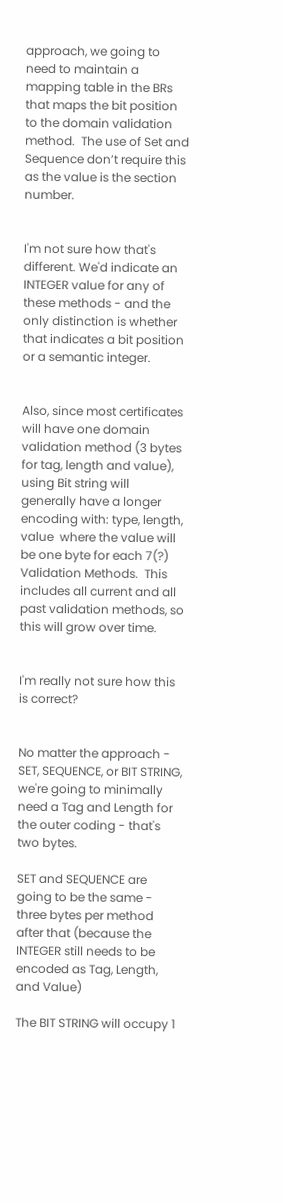approach, we going to need to maintain a mapping table in the BRs that maps the bit position to the domain validation method.  The use of Set and Sequence don’t require this as the value is the section number.


I'm not sure how that's different. We'd indicate an INTEGER value for any of these methods - and the only distinction is whether that indicates a bit position or a semantic integer.


Also, since most certificates will have one domain validation method (3 bytes for tag, length and value), using Bit string will generally have a longer encoding with: type, length, value  where the value will be one byte for each 7(?) Validation Methods.  This includes all current and all past validation methods, so this will grow over time.


I'm really not sure how this is correct?


No matter the approach - SET, SEQUENCE, or BIT STRING, we're going to minimally need a Tag and Length for the outer coding - that's two bytes.

SET and SEQUENCE are going to be the same - three bytes per method after that (because the INTEGER still needs to be encoded as Tag, Length, and Value)

The BIT STRING will occupy 1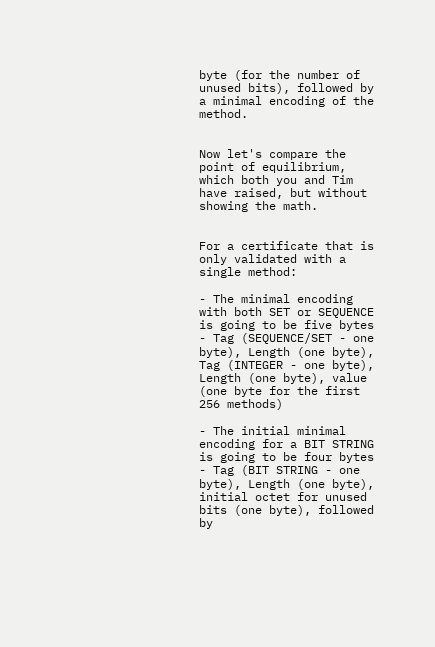byte (for the number of unused bits), followed by a minimal encoding of the method.


Now let's compare the point of equilibrium, which both you and Tim have raised, but without showing the math.


For a certificate that is only validated with a single method:

- The minimal encoding with both SET or SEQUENCE is going to be five bytes - Tag (SEQUENCE/SET - one byte), Length (one byte), Tag (INTEGER - one byte), Length (one byte), value (one byte for the first 256 methods)

- The initial minimal encoding for a BIT STRING is going to be four bytes - Tag (BIT STRING - one byte), Length (one byte), initial octet for unused bits (one byte), followed by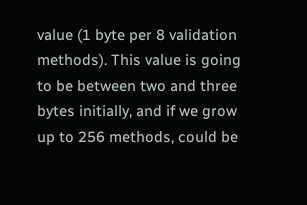value (1 byte per 8 validation methods). This value is going to be between two and three bytes initially, and if we grow up to 256 methods, could be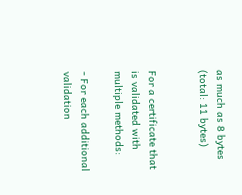as much as 8 bytes (total: 11 bytes)


For a certificate that is validated with multiple methods:

- For each additional validation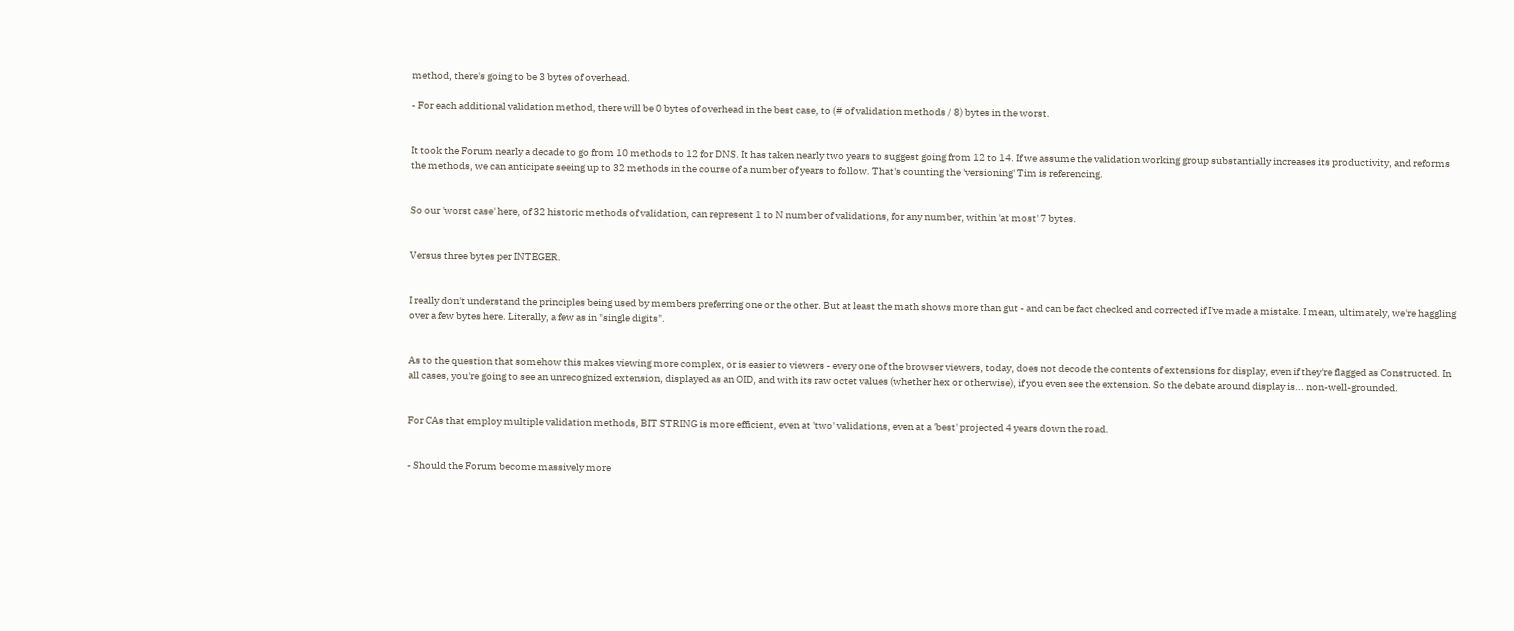method, there's going to be 3 bytes of overhead.

- For each additional validation method, there will be 0 bytes of overhead in the best case, to (# of validation methods / 8) bytes in the worst.


It took the Forum nearly a decade to go from 10 methods to 12 for DNS. It has taken nearly two years to suggest going from 12 to 14. If we assume the validation working group substantially increases its productivity, and reforms the methods, we can anticipate seeing up to 32 methods in the course of a number of years to follow. That's counting the 'versioning' Tim is referencing.


So our 'worst case' here, of 32 historic methods of validation, can represent 1 to N number of validations, for any number, within 'at most' 7 bytes.


Versus three bytes per INTEGER.


I really don't understand the principles being used by members preferring one or the other. But at least the math shows more than gut - and can be fact checked and corrected if I've made a mistake. I mean, ultimately, we're haggling over a few bytes here. Literally, a few as in "single digits".


As to the question that somehow this makes viewing more complex, or is easier to viewers - every one of the browser viewers, today, does not decode the contents of extensions for display, even if they're flagged as Constructed. In all cases, you're going to see an unrecognized extension, displayed as an OID, and with its raw octet values (whether hex or otherwise), if you even see the extension. So the debate around display is... non-well-grounded.


For CAs that employ multiple validation methods, BIT STRING is more efficient, even at 'two' validations, even at a 'best' projected 4 years down the road.


- Should the Forum become massively more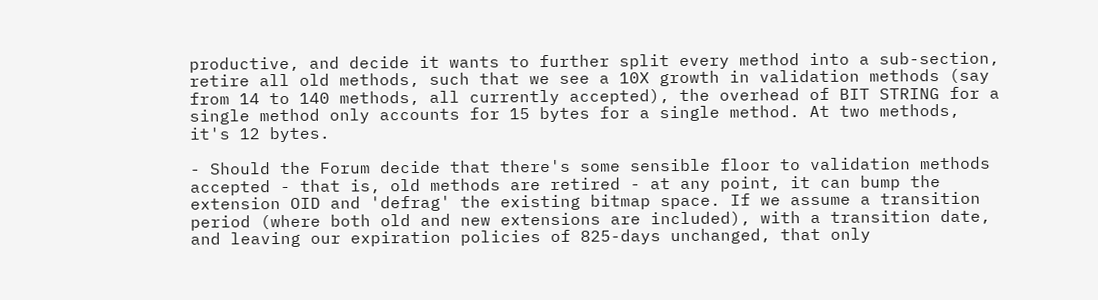productive, and decide it wants to further split every method into a sub-section, retire all old methods, such that we see a 10X growth in validation methods (say from 14 to 140 methods, all currently accepted), the overhead of BIT STRING for a single method only accounts for 15 bytes for a single method. At two methods, it's 12 bytes.

- Should the Forum decide that there's some sensible floor to validation methods accepted - that is, old methods are retired - at any point, it can bump the extension OID and 'defrag' the existing bitmap space. If we assume a transition period (where both old and new extensions are included), with a transition date, and leaving our expiration policies of 825-days unchanged, that only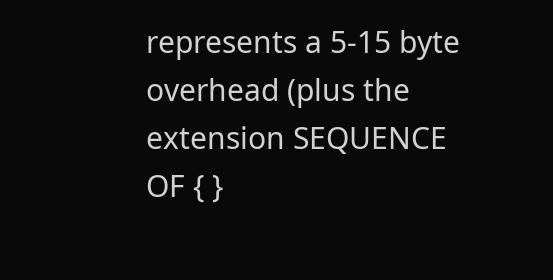represents a 5-15 byte overhead (plus the extension SEQUENCE OF { }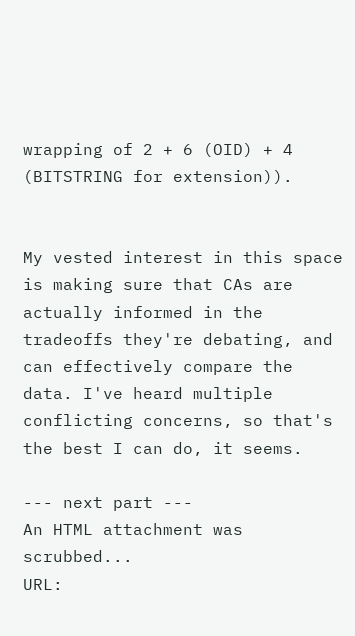wrapping of 2 + 6 (OID) + 4 (BITSTRING for extension)).


My vested interest in this space is making sure that CAs are actually informed in the tradeoffs they're debating, and can effectively compare the data. I've heard multiple conflicting concerns, so that's the best I can do, it seems.

--- next part ---
An HTML attachment was scrubbed...
URL: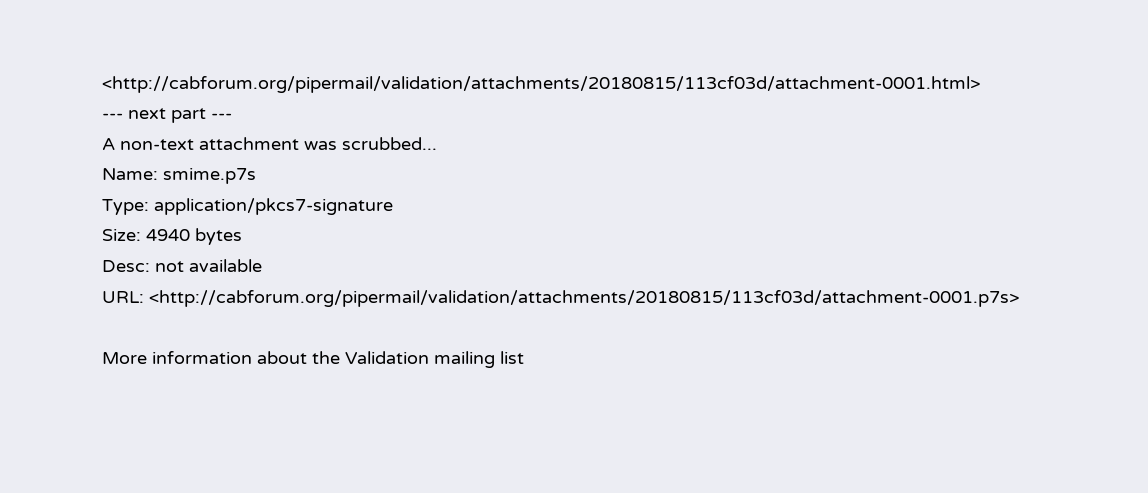<http://cabforum.org/pipermail/validation/attachments/20180815/113cf03d/attachment-0001.html>
--- next part ---
A non-text attachment was scrubbed...
Name: smime.p7s
Type: application/pkcs7-signature
Size: 4940 bytes
Desc: not available
URL: <http://cabforum.org/pipermail/validation/attachments/20180815/113cf03d/attachment-0001.p7s>

More information about the Validation mailing list